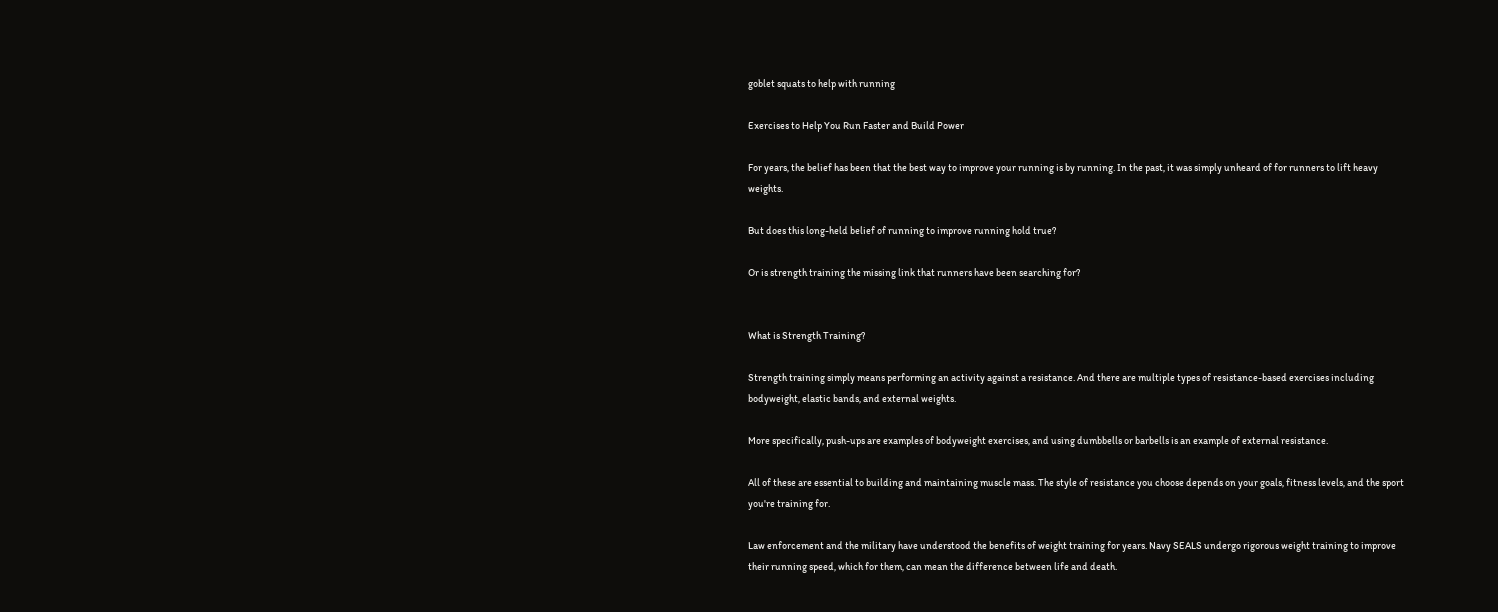goblet squats to help with running

Exercises to Help You Run Faster and Build Power

For years, the belief has been that the best way to improve your running is by running. In the past, it was simply unheard of for runners to lift heavy weights.

But does this long-held belief of running to improve running hold true?

Or is strength training the missing link that runners have been searching for?


What is Strength Training?

Strength training simply means performing an activity against a resistance. And there are multiple types of resistance-based exercises including bodyweight, elastic bands, and external weights.

More specifically, push-ups are examples of bodyweight exercises, and using dumbbells or barbells is an example of external resistance.

All of these are essential to building and maintaining muscle mass. The style of resistance you choose depends on your goals, fitness levels, and the sport you're training for.

Law enforcement and the military have understood the benefits of weight training for years. Navy SEALS undergo rigorous weight training to improve their running speed, which for them, can mean the difference between life and death.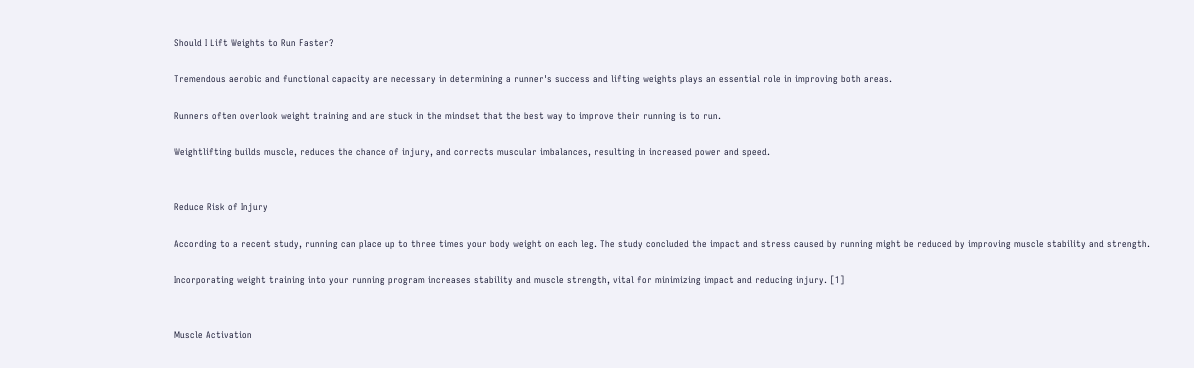Should I Lift Weights to Run Faster?

Tremendous aerobic and functional capacity are necessary in determining a runner's success and lifting weights plays an essential role in improving both areas.

Runners often overlook weight training and are stuck in the mindset that the best way to improve their running is to run.

Weightlifting builds muscle, reduces the chance of injury, and corrects muscular imbalances, resulting in increased power and speed.


Reduce Risk of Injury

According to a recent study, running can place up to three times your body weight on each leg. The study concluded the impact and stress caused by running might be reduced by improving muscle stability and strength.

Incorporating weight training into your running program increases stability and muscle strength, vital for minimizing impact and reducing injury. [1]


Muscle Activation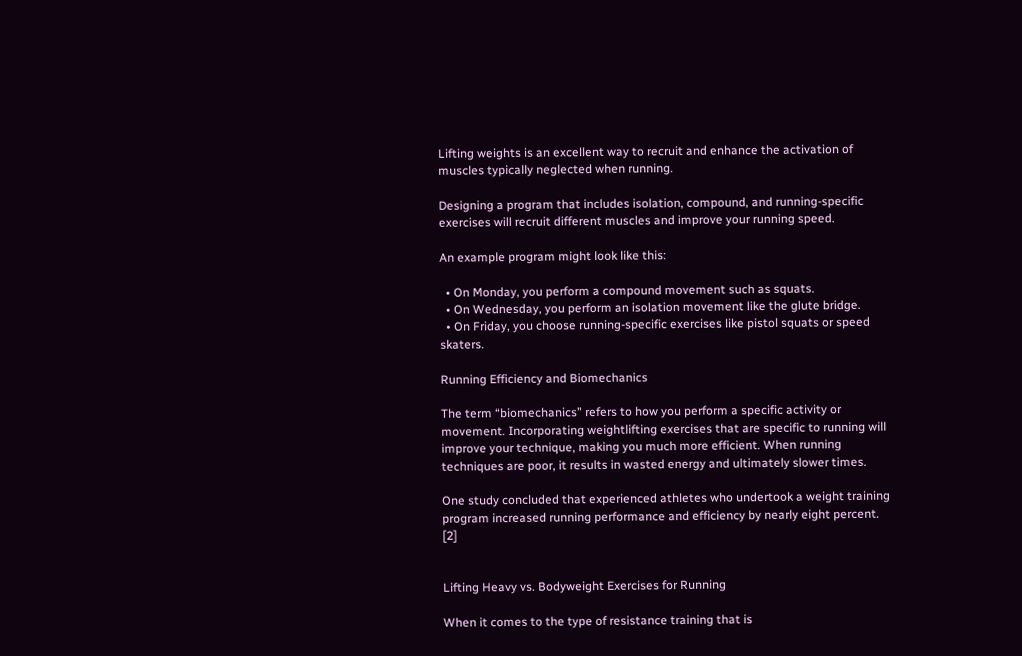Lifting weights is an excellent way to recruit and enhance the activation of muscles typically neglected when running.

Designing a program that includes isolation, compound, and running-specific exercises will recruit different muscles and improve your running speed.

An example program might look like this:

  • On Monday, you perform a compound movement such as squats.
  • On Wednesday, you perform an isolation movement like the glute bridge.
  • On Friday, you choose running-specific exercises like pistol squats or speed skaters.

Running Efficiency and Biomechanics

The term “biomechanics” refers to how you perform a specific activity or movement. Incorporating weightlifting exercises that are specific to running will improve your technique, making you much more efficient. When running techniques are poor, it results in wasted energy and ultimately slower times.

One study concluded that experienced athletes who undertook a weight training program increased running performance and efficiency by nearly eight percent. [2]


Lifting Heavy vs. Bodyweight Exercises for Running

When it comes to the type of resistance training that is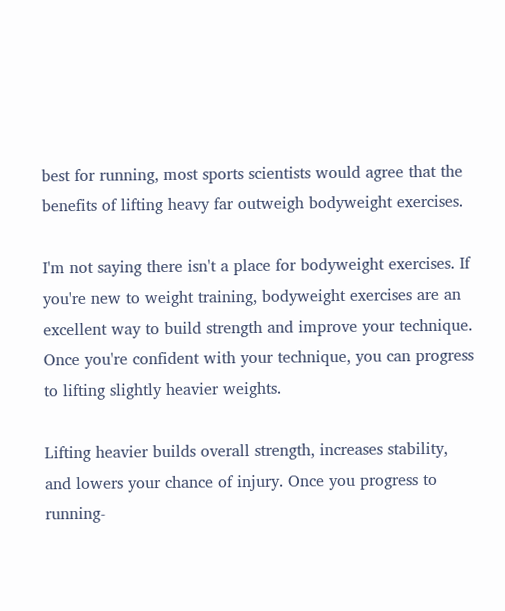best for running, most sports scientists would agree that the benefits of lifting heavy far outweigh bodyweight exercises.

I'm not saying there isn't a place for bodyweight exercises. If you're new to weight training, bodyweight exercises are an excellent way to build strength and improve your technique. Once you're confident with your technique, you can progress to lifting slightly heavier weights.

Lifting heavier builds overall strength, increases stability, and lowers your chance of injury. Once you progress to running-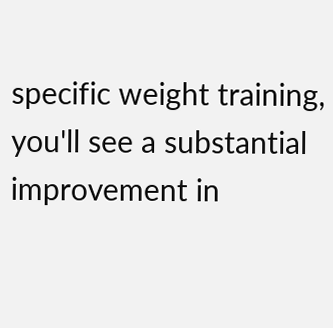specific weight training, you'll see a substantial improvement in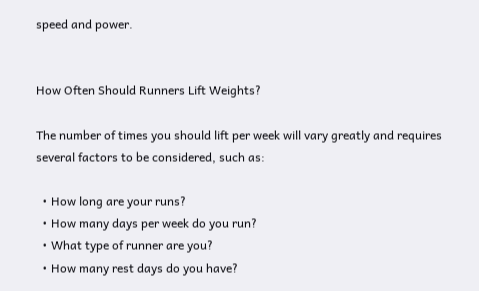speed and power.


How Often Should Runners Lift Weights?

The number of times you should lift per week will vary greatly and requires several factors to be considered, such as:

  • How long are your runs?
  • How many days per week do you run?
  • What type of runner are you?
  • How many rest days do you have?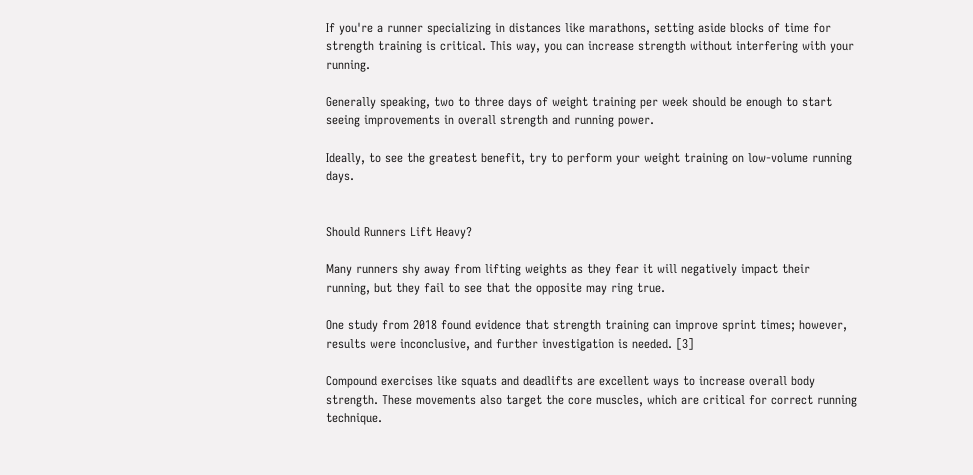If you're a runner specializing in distances like marathons, setting aside blocks of time for strength training is critical. This way, you can increase strength without interfering with your running.

Generally speaking, two to three days of weight training per week should be enough to start seeing improvements in overall strength and running power.

Ideally, to see the greatest benefit, try to perform your weight training on low-volume running days.


Should Runners Lift Heavy?

Many runners shy away from lifting weights as they fear it will negatively impact their running, but they fail to see that the opposite may ring true.

One study from 2018 found evidence that strength training can improve sprint times; however, results were inconclusive, and further investigation is needed. [3]

Compound exercises like squats and deadlifts are excellent ways to increase overall body strength. These movements also target the core muscles, which are critical for correct running technique.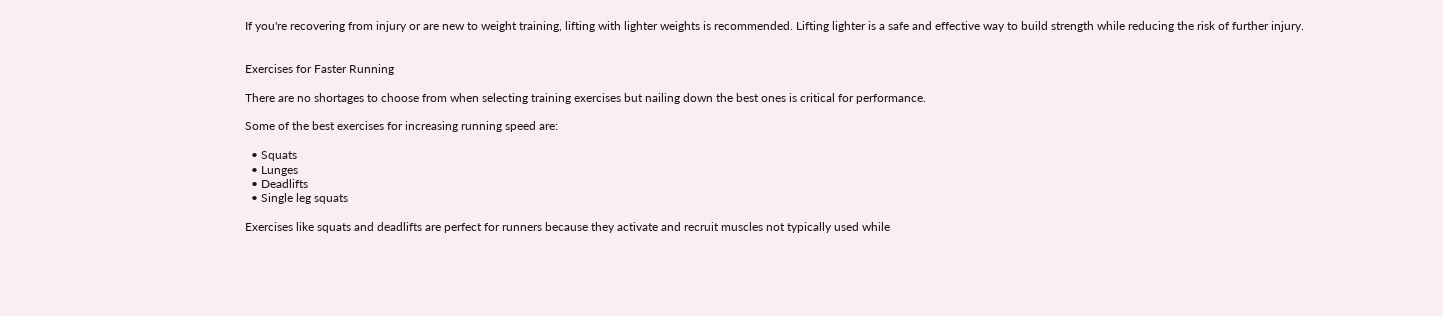If you're recovering from injury or are new to weight training, lifting with lighter weights is recommended. Lifting lighter is a safe and effective way to build strength while reducing the risk of further injury.


Exercises for Faster Running

There are no shortages to choose from when selecting training exercises but nailing down the best ones is critical for performance.

Some of the best exercises for increasing running speed are:

  • Squats
  • Lunges
  • Deadlifts
  • Single leg squats

Exercises like squats and deadlifts are perfect for runners because they activate and recruit muscles not typically used while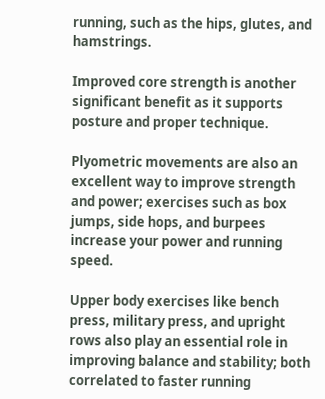running, such as the hips, glutes, and hamstrings.

Improved core strength is another significant benefit as it supports posture and proper technique.

Plyometric movements are also an excellent way to improve strength and power; exercises such as box jumps, side hops, and burpees increase your power and running speed.

Upper body exercises like bench press, military press, and upright rows also play an essential role in improving balance and stability; both correlated to faster running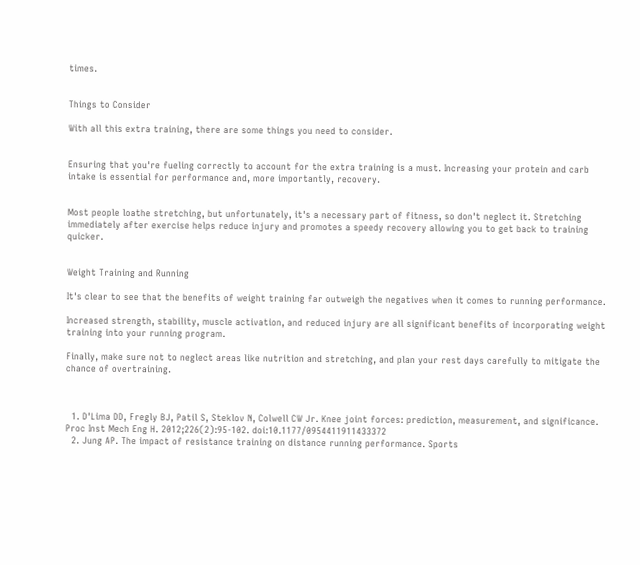times.


Things to Consider

With all this extra training, there are some things you need to consider.


Ensuring that you're fueling correctly to account for the extra training is a must. Increasing your protein and carb intake is essential for performance and, more importantly, recovery.


Most people loathe stretching, but unfortunately, it's a necessary part of fitness, so don't neglect it. Stretching immediately after exercise helps reduce injury and promotes a speedy recovery allowing you to get back to training quicker.


Weight Training and Running

It's clear to see that the benefits of weight training far outweigh the negatives when it comes to running performance.

Increased strength, stability, muscle activation, and reduced injury are all significant benefits of incorporating weight training into your running program.

Finally, make sure not to neglect areas like nutrition and stretching, and plan your rest days carefully to mitigate the chance of overtraining.



  1. D'Lima DD, Fregly BJ, Patil S, Steklov N, Colwell CW Jr. Knee joint forces: prediction, measurement, and significance. Proc Inst Mech Eng H. 2012;226(2):95-102. doi:10.1177/0954411911433372
  2. Jung AP. The impact of resistance training on distance running performance. Sports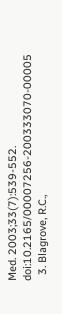Med. 2003;33(7):539-552. doi:10.2165/00007256-200333070-00005
  3. Blagrove, R.C.,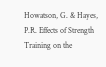Howatson, G. & Hayes, P.R. Effects of Strength Training on the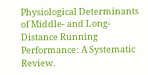Physiological Determinants of Middle- and Long-Distance Running Performance: A Systematic Review.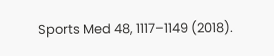Sports Med 48, 1117–1149 (2018).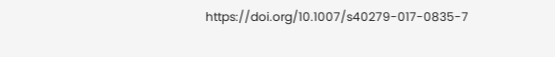https://doi.org/10.1007/s40279-017-0835-7